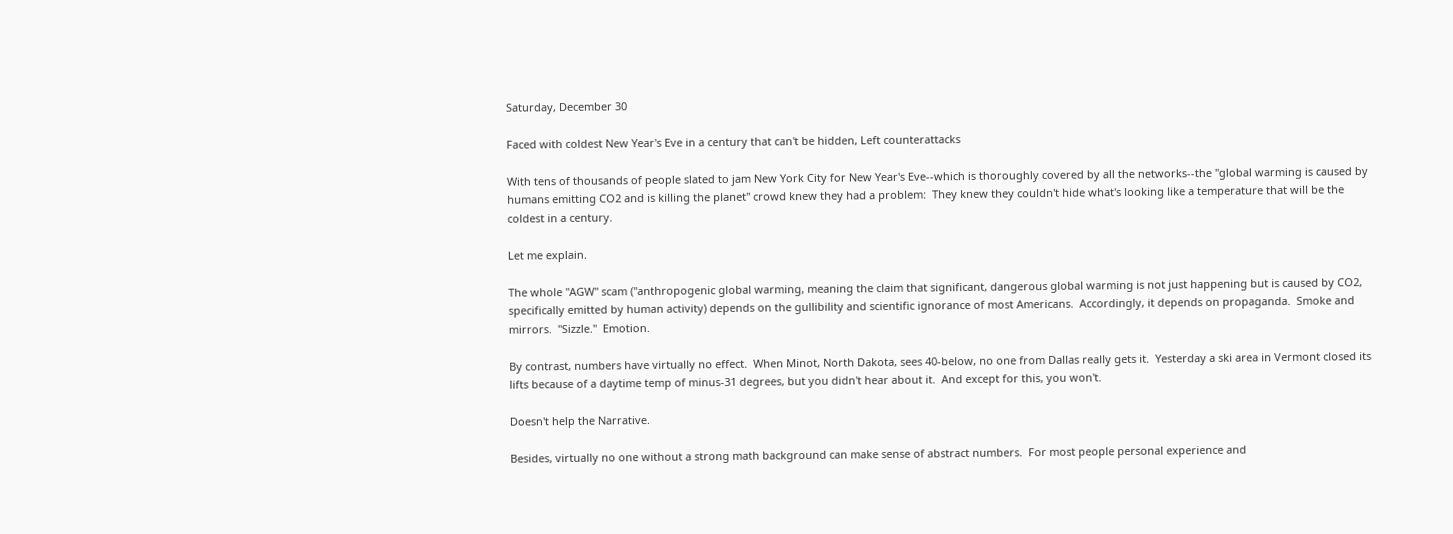Saturday, December 30

Faced with coldest New Year's Eve in a century that can't be hidden, Left counterattacks

With tens of thousands of people slated to jam New York City for New Year's Eve--which is thoroughly covered by all the networks--the "global warming is caused by humans emitting CO2 and is killing the planet" crowd knew they had a problem:  They knew they couldn't hide what's looking like a temperature that will be the coldest in a century.

Let me explain.

The whole "AGW" scam ("anthropogenic global warming, meaning the claim that significant, dangerous global warming is not just happening but is caused by CO2, specifically emitted by human activity) depends on the gullibility and scientific ignorance of most Americans.  Accordingly, it depends on propaganda.  Smoke and mirrors.  "Sizzle."  Emotion.

By contrast, numbers have virtually no effect.  When Minot, North Dakota, sees 40-below, no one from Dallas really gets it.  Yesterday a ski area in Vermont closed its lifts because of a daytime temp of minus-31 degrees, but you didn't hear about it.  And except for this, you won't.

Doesn't help the Narrative.

Besides, virtually no one without a strong math background can make sense of abstract numbers.  For most people personal experience and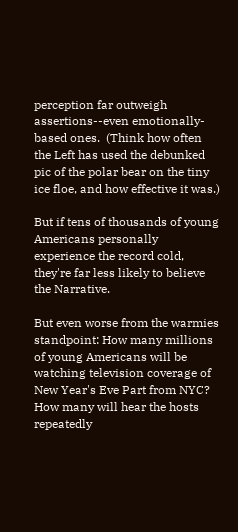perception far outweigh assertions--even emotionally-based ones.  (Think how often the Left has used the debunked pic of the polar bear on the tiny ice floe, and how effective it was.)

But if tens of thousands of young Americans personally experience the record cold, they're far less likely to believe the Narrative.

But even worse from the warmies standpoint: How many millions of young Americans will be watching television coverage of New Year's Eve Part from NYC?  How many will hear the hosts repeatedly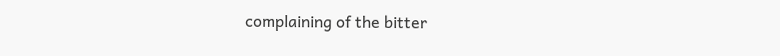complaining of the bitter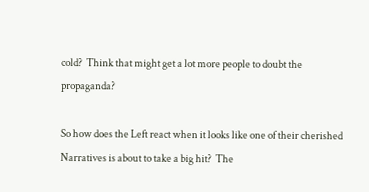cold?  Think that might get a lot more people to doubt the propaganda?

So how does the Left react when it looks like one of their cherished Narratives is about to take a big hit?  The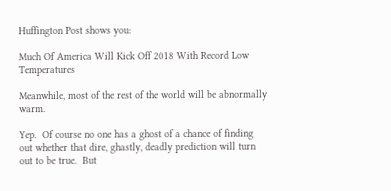Huffington Post shows you:

Much Of America Will Kick Off 2018 With Record Low Temperatures

Meanwhile, most of the rest of the world will be abnormally warm.

Yep.  Of course no one has a ghost of a chance of finding out whether that dire, ghastly, deadly prediction will turn out to be true.  But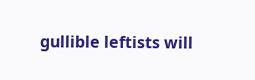gullible leftists will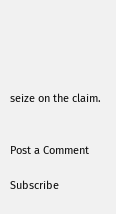seize on the claim.


Post a Comment

Subscribe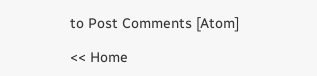to Post Comments [Atom]

<< Home